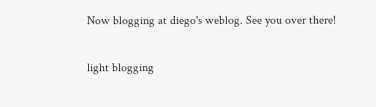Now blogging at diego's weblog. See you over there!

light blogging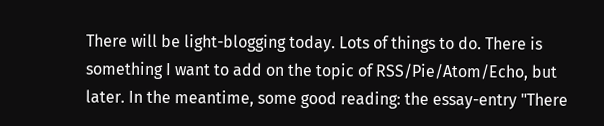There will be light-blogging today. Lots of things to do. There is something I want to add on the topic of RSS/Pie/Atom/Echo, but later. In the meantime, some good reading: the essay-entry "There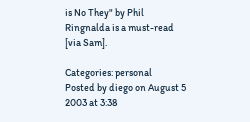is No They" by Phil Ringnalda is a must-read [via Sam].

Categories: personal
Posted by diego on August 5 2003 at 3:38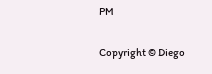PM

Copyright © Diego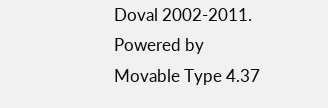Doval 2002-2011.
Powered by
Movable Type 4.37